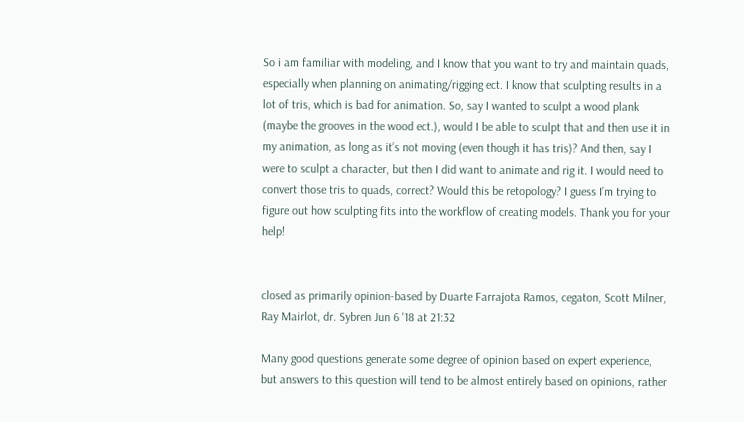So i am familiar with modeling, and I know that you want to try and maintain quads, especially when planning on animating/rigging ect. I know that sculpting results in a lot of tris, which is bad for animation. So, say I wanted to sculpt a wood plank (maybe the grooves in the wood ect.), would I be able to sculpt that and then use it in my animation, as long as it’s not moving (even though it has tris)? And then, say I were to sculpt a character, but then I did want to animate and rig it. I would need to convert those tris to quads, correct? Would this be retopology? I guess I’m trying to figure out how sculpting fits into the workflow of creating models. Thank you for your help!


closed as primarily opinion-based by Duarte Farrajota Ramos, cegaton, Scott Milner, Ray Mairlot, dr. Sybren Jun 6 '18 at 21:32

Many good questions generate some degree of opinion based on expert experience, but answers to this question will tend to be almost entirely based on opinions, rather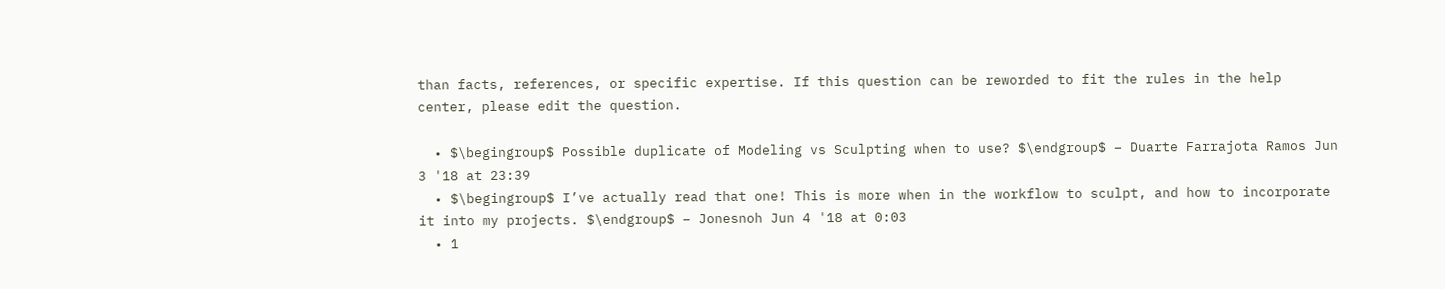than facts, references, or specific expertise. If this question can be reworded to fit the rules in the help center, please edit the question.

  • $\begingroup$ Possible duplicate of Modeling vs Sculpting when to use? $\endgroup$ – Duarte Farrajota Ramos Jun 3 '18 at 23:39
  • $\begingroup$ I’ve actually read that one! This is more when in the workflow to sculpt, and how to incorporate it into my projects. $\endgroup$ – Jonesnoh Jun 4 '18 at 0:03
  • 1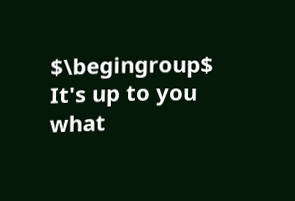$\begingroup$ It's up to you what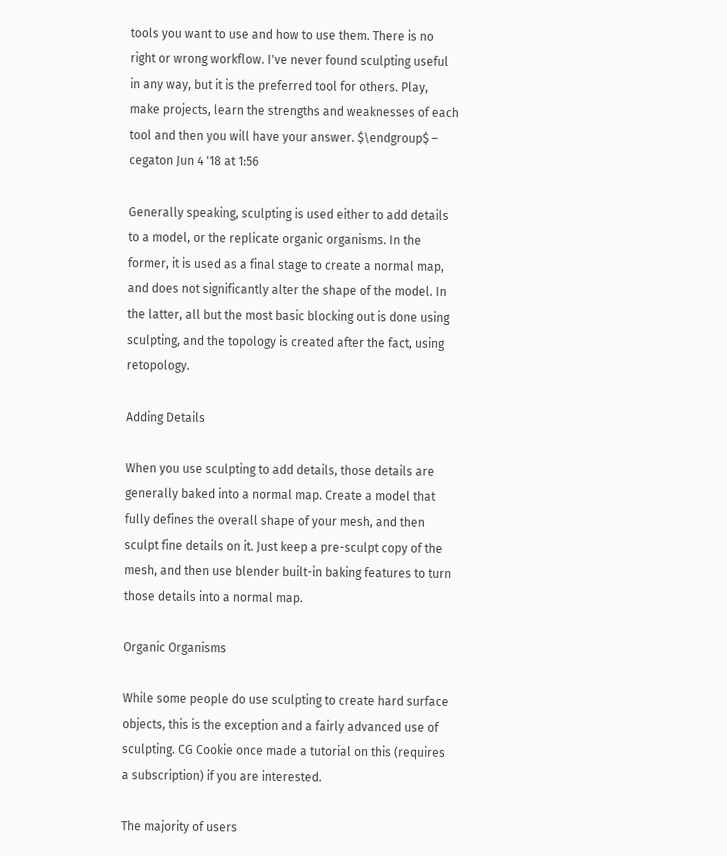tools you want to use and how to use them. There is no right or wrong workflow. I've never found sculpting useful in any way, but it is the preferred tool for others. Play, make projects, learn the strengths and weaknesses of each tool and then you will have your answer. $\endgroup$ – cegaton Jun 4 '18 at 1:56

Generally speaking, sculpting is used either to add details to a model, or the replicate organic organisms. In the former, it is used as a final stage to create a normal map, and does not significantly alter the shape of the model. In the latter, all but the most basic blocking out is done using sculpting, and the topology is created after the fact, using retopology.

Adding Details

When you use sculpting to add details, those details are generally baked into a normal map. Create a model that fully defines the overall shape of your mesh, and then sculpt fine details on it. Just keep a pre-sculpt copy of the mesh, and then use blender built-in baking features to turn those details into a normal map.

Organic Organisms

While some people do use sculpting to create hard surface objects, this is the exception and a fairly advanced use of sculpting. CG Cookie once made a tutorial on this (requires a subscription) if you are interested.

The majority of users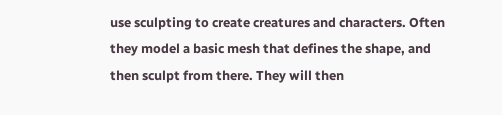use sculpting to create creatures and characters. Often they model a basic mesh that defines the shape, and then sculpt from there. They will then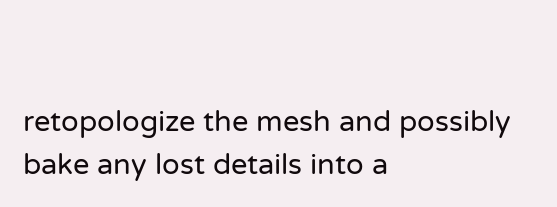retopologize the mesh and possibly bake any lost details into a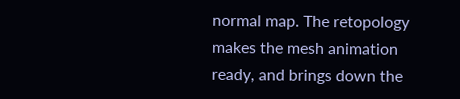normal map. The retopology makes the mesh animation ready, and brings down the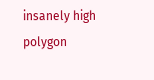insanely high polygon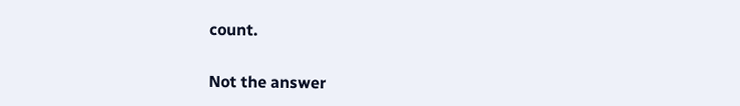count.


Not the answer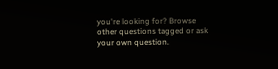you're looking for? Browse other questions tagged or ask your own question.